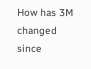How has 3M changed since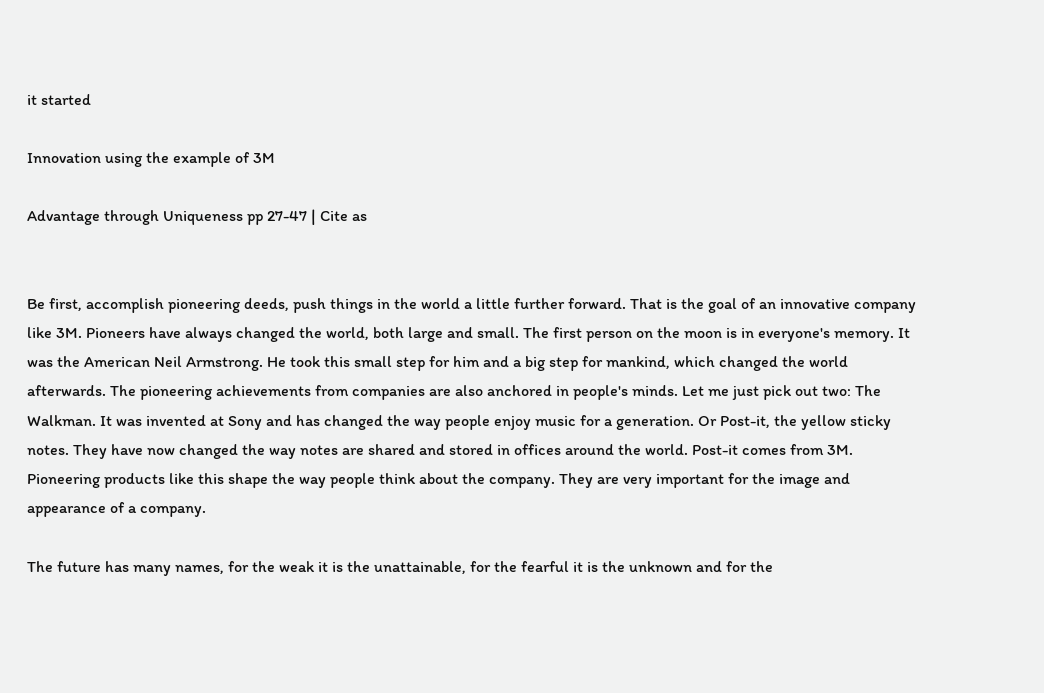it started

Innovation using the example of 3M

Advantage through Uniqueness pp 27-47 | Cite as


Be first, accomplish pioneering deeds, push things in the world a little further forward. That is the goal of an innovative company like 3M. Pioneers have always changed the world, both large and small. The first person on the moon is in everyone's memory. It was the American Neil Armstrong. He took this small step for him and a big step for mankind, which changed the world afterwards. The pioneering achievements from companies are also anchored in people's minds. Let me just pick out two: The Walkman. It was invented at Sony and has changed the way people enjoy music for a generation. Or Post-it, the yellow sticky notes. They have now changed the way notes are shared and stored in offices around the world. Post-it comes from 3M. Pioneering products like this shape the way people think about the company. They are very important for the image and appearance of a company.

The future has many names, for the weak it is the unattainable, for the fearful it is the unknown and for the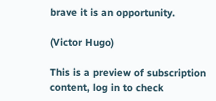brave it is an opportunity.

(Victor Hugo)

This is a preview of subscription content, log in to check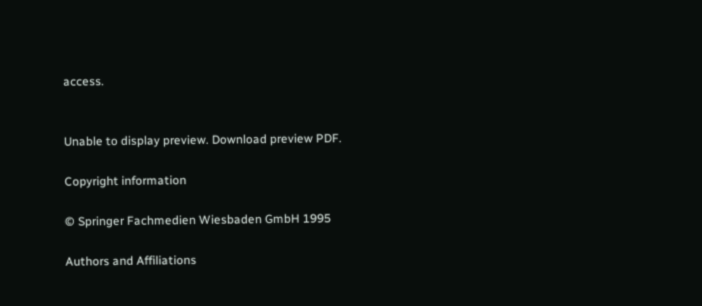access.


Unable to display preview. Download preview PDF.

Copyright information

© Springer Fachmedien Wiesbaden GmbH 1995

Authors and Affiliations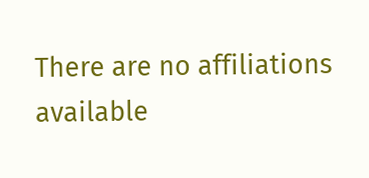There are no affiliations available